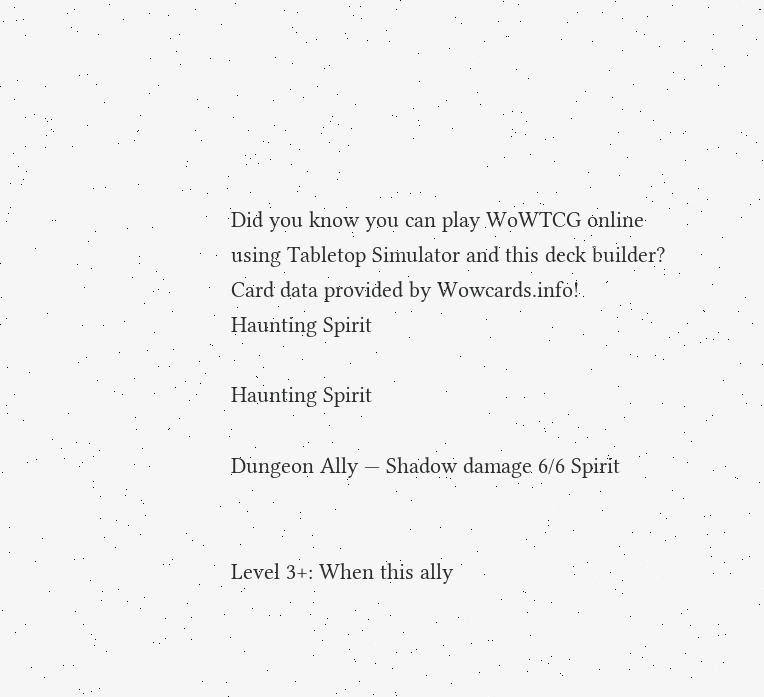Did you know you can play WoWTCG online using Tabletop Simulator and this deck builder? Card data provided by Wowcards.info!
Haunting Spirit

Haunting Spirit

Dungeon Ally — Shadow damage 6/6 Spirit


Level 3+: When this ally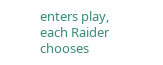enters play, each Raider chooses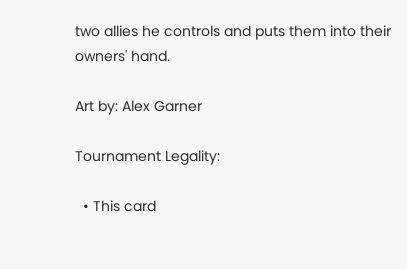two allies he controls and puts them into their owners' hand.

Art by: Alex Garner

Tournament Legality:

  • This card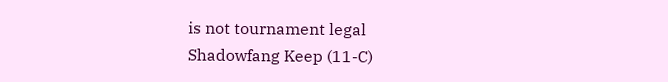is not tournament legal
Shadowfang Keep (11-C)